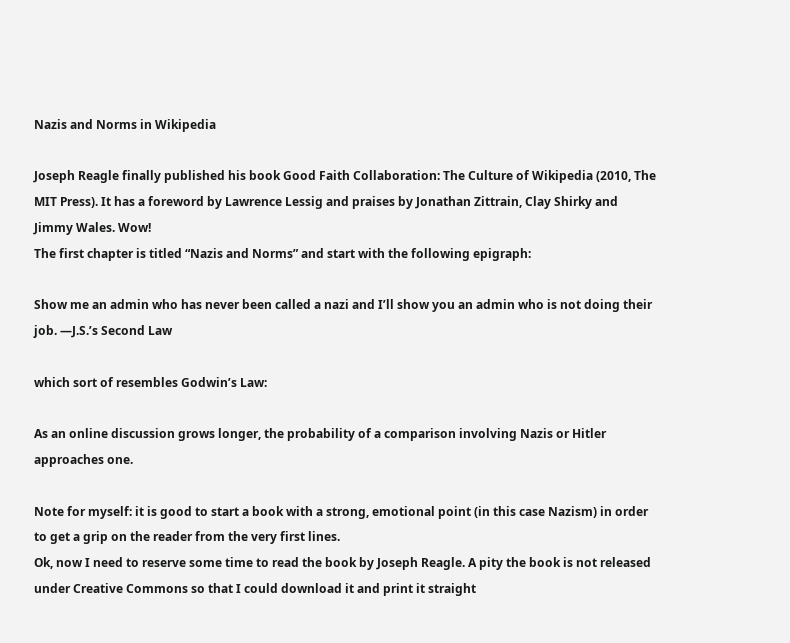Nazis and Norms in Wikipedia

Joseph Reagle finally published his book Good Faith Collaboration: The Culture of Wikipedia (2010, The MIT Press). It has a foreword by Lawrence Lessig and praises by Jonathan Zittrain, Clay Shirky and Jimmy Wales. Wow!
The first chapter is titled “Nazis and Norms” and start with the following epigraph:

Show me an admin who has never been called a nazi and I’ll show you an admin who is not doing their job. —J.S.’s Second Law

which sort of resembles Godwin’s Law:

As an online discussion grows longer, the probability of a comparison involving Nazis or Hitler approaches one.

Note for myself: it is good to start a book with a strong, emotional point (in this case Nazism) in order to get a grip on the reader from the very first lines.
Ok, now I need to reserve some time to read the book by Joseph Reagle. A pity the book is not released under Creative Commons so that I could download it and print it straight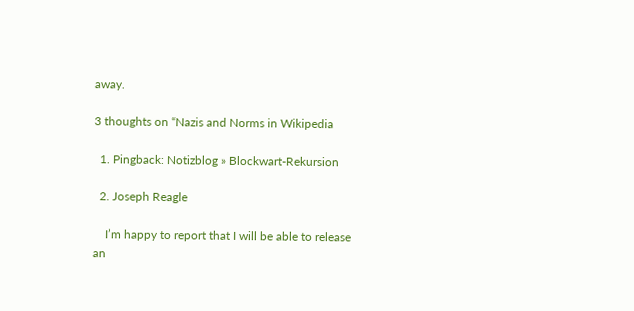away.

3 thoughts on “Nazis and Norms in Wikipedia

  1. Pingback: Notizblog » Blockwart-Rekursion

  2. Joseph Reagle

    I’m happy to report that I will be able to release an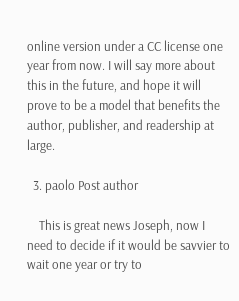online version under a CC license one year from now. I will say more about this in the future, and hope it will prove to be a model that benefits the author, publisher, and readership at large.

  3. paolo Post author

    This is great news Joseph, now I need to decide if it would be savvier to wait one year or try to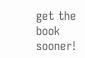get the book sooner!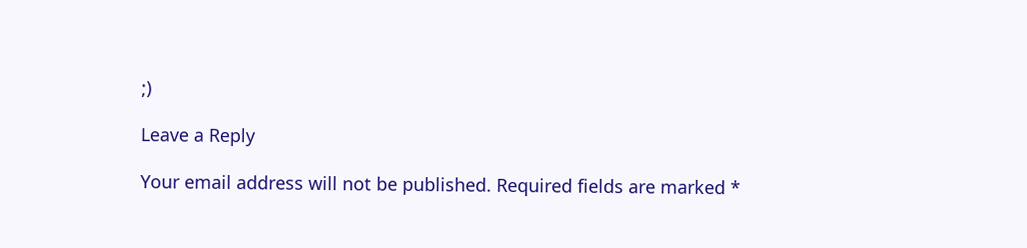;)

Leave a Reply

Your email address will not be published. Required fields are marked *